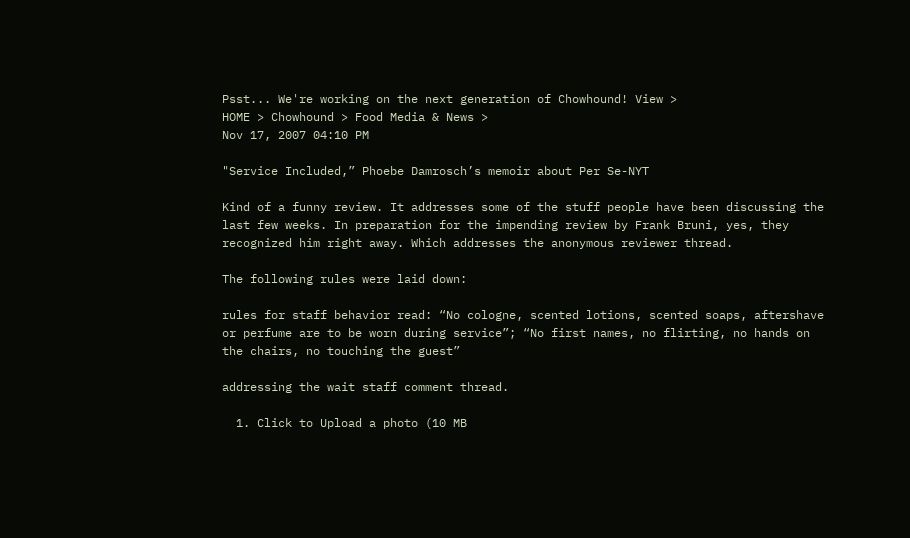Psst... We're working on the next generation of Chowhound! View >
HOME > Chowhound > Food Media & News >
Nov 17, 2007 04:10 PM

"Service Included,” Phoebe Damrosch’s memoir about Per Se-NYT

Kind of a funny review. It addresses some of the stuff people have been discussing the last few weeks. In preparation for the impending review by Frank Bruni, yes, they recognized him right away. Which addresses the anonymous reviewer thread.

The following rules were laid down:

rules for staff behavior read: “No cologne, scented lotions, scented soaps, aftershave or perfume are to be worn during service”; “No first names, no flirting, no hands on the chairs, no touching the guest”

addressing the wait staff comment thread.

  1. Click to Upload a photo (10 MB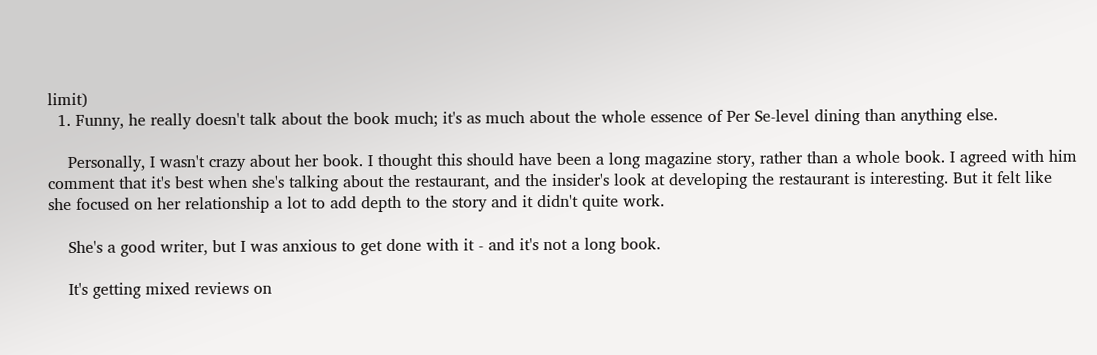limit)
  1. Funny, he really doesn't talk about the book much; it's as much about the whole essence of Per Se-level dining than anything else.

    Personally, I wasn't crazy about her book. I thought this should have been a long magazine story, rather than a whole book. I agreed with him comment that it's best when she's talking about the restaurant, and the insider's look at developing the restaurant is interesting. But it felt like she focused on her relationship a lot to add depth to the story and it didn't quite work.

    She's a good writer, but I was anxious to get done with it - and it's not a long book.

    It's getting mixed reviews on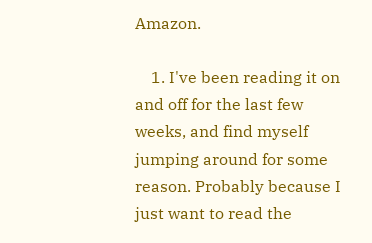Amazon.

    1. I've been reading it on and off for the last few weeks, and find myself jumping around for some reason. Probably because I just want to read the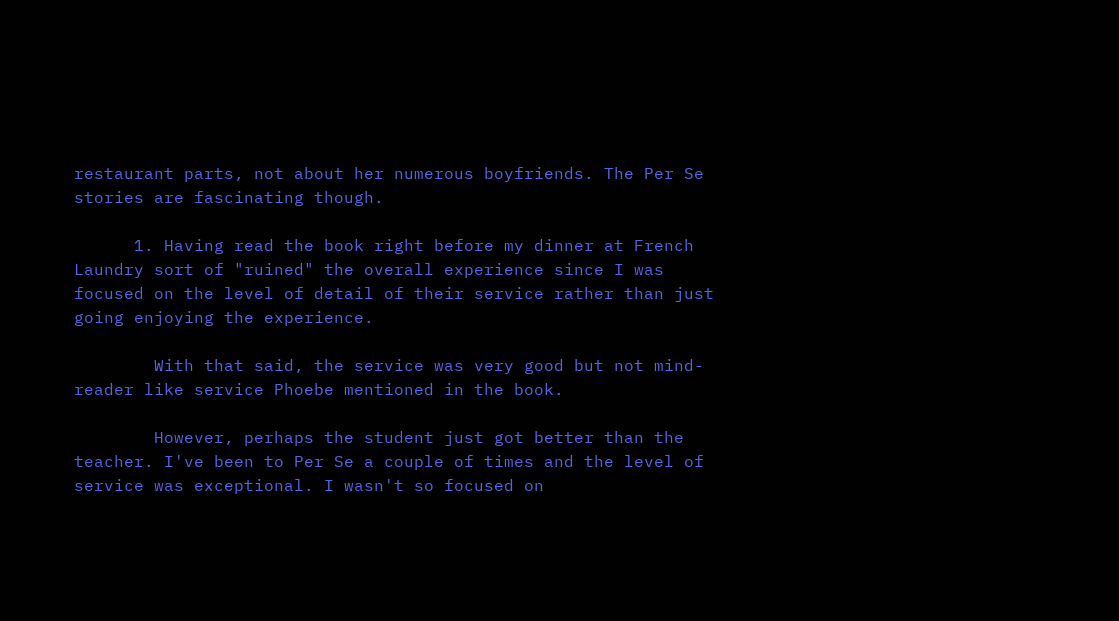restaurant parts, not about her numerous boyfriends. The Per Se stories are fascinating though.

      1. Having read the book right before my dinner at French Laundry sort of "ruined" the overall experience since I was focused on the level of detail of their service rather than just going enjoying the experience.

        With that said, the service was very good but not mind-reader like service Phoebe mentioned in the book.

        However, perhaps the student just got better than the teacher. I've been to Per Se a couple of times and the level of service was exceptional. I wasn't so focused on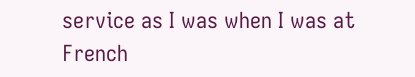service as I was when I was at French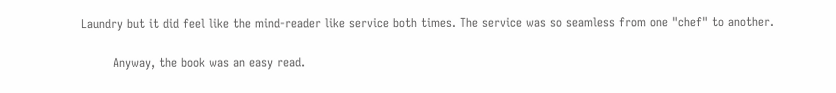Laundry but it did feel like the mind-reader like service both times. The service was so seamless from one "chef" to another.

        Anyway, the book was an easy read.